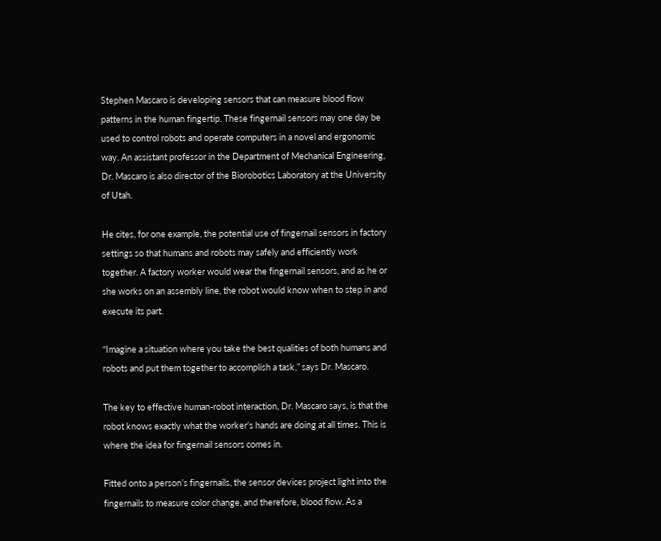Stephen Mascaro is developing sensors that can measure blood flow patterns in the human fingertip. These fingernail sensors may one day be used to control robots and operate computers in a novel and ergonomic way. An assistant professor in the Department of Mechanical Engineering, Dr. Mascaro is also director of the Biorobotics Laboratory at the University of Utah.

He cites, for one example, the potential use of fingernail sensors in factory settings so that humans and robots may safely and efficiently work together. A factory worker would wear the fingernail sensors, and as he or she works on an assembly line, the robot would know when to step in and execute its part.

“Imagine a situation where you take the best qualities of both humans and robots and put them together to accomplish a task,” says Dr. Mascaro.

The key to effective human-robot interaction, Dr. Mascaro says, is that the robot knows exactly what the worker’s hands are doing at all times. This is where the idea for fingernail sensors comes in.

Fitted onto a person’s fingernails, the sensor devices project light into the fingernails to measure color change, and therefore, blood flow. As a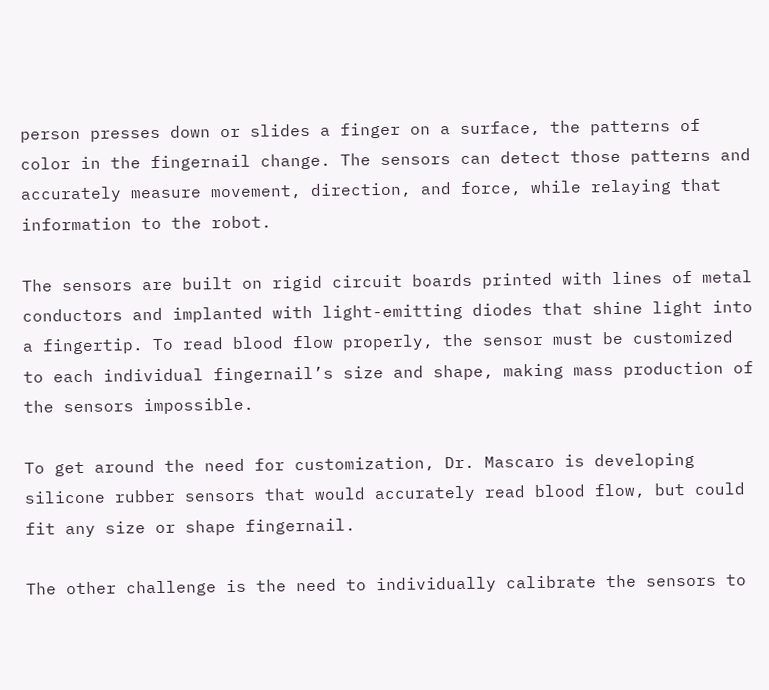person presses down or slides a finger on a surface, the patterns of color in the fingernail change. The sensors can detect those patterns and accurately measure movement, direction, and force, while relaying that information to the robot.

The sensors are built on rigid circuit boards printed with lines of metal conductors and implanted with light-emitting diodes that shine light into a fingertip. To read blood flow properly, the sensor must be customized to each individual fingernail’s size and shape, making mass production of the sensors impossible.

To get around the need for customization, Dr. Mascaro is developing silicone rubber sensors that would accurately read blood flow, but could fit any size or shape fingernail.

The other challenge is the need to individually calibrate the sensors to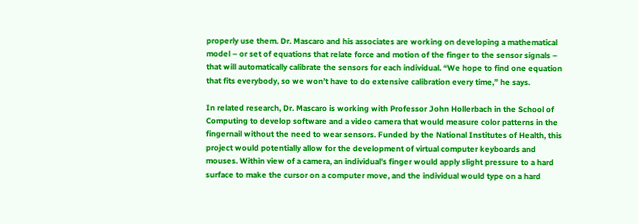properly use them. Dr. Mascaro and his associates are working on developing a mathematical model – or set of equations that relate force and motion of the finger to the sensor signals – that will automatically calibrate the sensors for each individual. “We hope to find one equation that fits everybody, so we won’t have to do extensive calibration every time,” he says.

In related research, Dr. Mascaro is working with Professor John Hollerbach in the School of Computing to develop software and a video camera that would measure color patterns in the fingernail without the need to wear sensors. Funded by the National Institutes of Health, this project would potentially allow for the development of virtual computer keyboards and mouses. Within view of a camera, an individual’s finger would apply slight pressure to a hard surface to make the cursor on a computer move, and the individual would type on a hard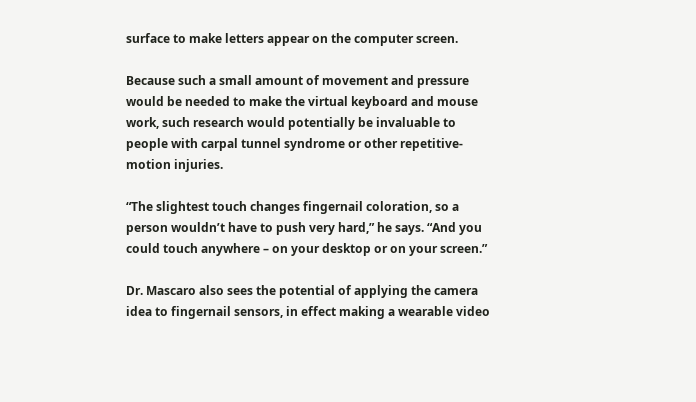surface to make letters appear on the computer screen.

Because such a small amount of movement and pressure would be needed to make the virtual keyboard and mouse work, such research would potentially be invaluable to people with carpal tunnel syndrome or other repetitive-motion injuries.

“The slightest touch changes fingernail coloration, so a person wouldn’t have to push very hard,” he says. “And you could touch anywhere – on your desktop or on your screen.”

Dr. Mascaro also sees the potential of applying the camera idea to fingernail sensors, in effect making a wearable video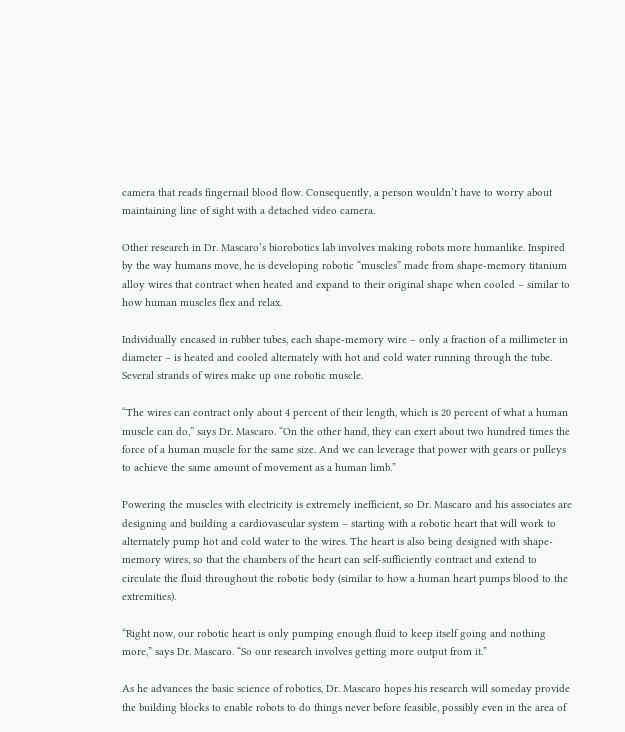camera that reads fingernail blood flow. Consequently, a person wouldn’t have to worry about maintaining line of sight with a detached video camera.

Other research in Dr. Mascaro’s biorobotics lab involves making robots more humanlike. Inspired by the way humans move, he is developing robotic “muscles” made from shape-memory titanium alloy wires that contract when heated and expand to their original shape when cooled – similar to how human muscles flex and relax.

Individually encased in rubber tubes, each shape-memory wire – only a fraction of a millimeter in diameter – is heated and cooled alternately with hot and cold water running through the tube. Several strands of wires make up one robotic muscle.

“The wires can contract only about 4 percent of their length, which is 20 percent of what a human muscle can do,” says Dr. Mascaro. “On the other hand, they can exert about two hundred times the force of a human muscle for the same size. And we can leverage that power with gears or pulleys to achieve the same amount of movement as a human limb.”

Powering the muscles with electricity is extremely inefficient, so Dr. Mascaro and his associates are designing and building a cardiovascular system – starting with a robotic heart that will work to alternately pump hot and cold water to the wires. The heart is also being designed with shape-memory wires, so that the chambers of the heart can self-sufficiently contract and extend to circulate the fluid throughout the robotic body (similar to how a human heart pumps blood to the extremities).

“Right now, our robotic heart is only pumping enough fluid to keep itself going and nothing more,” says Dr. Mascaro. “So our research involves getting more output from it.”

As he advances the basic science of robotics, Dr. Mascaro hopes his research will someday provide the building blocks to enable robots to do things never before feasible, possibly even in the area of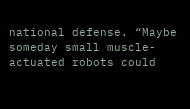national defense. “Maybe someday small muscle-actuated robots could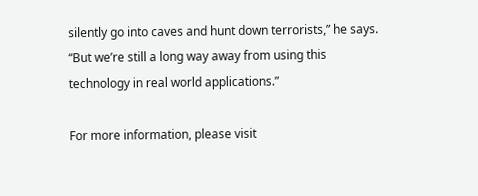silently go into caves and hunt down terrorists,” he says. “But we’re still a long way away from using this technology in real world applications.”

For more information, please visit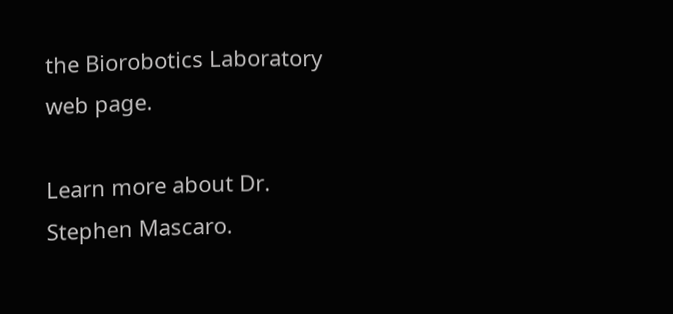the Biorobotics Laboratory web page.

Learn more about Dr. Stephen Mascaro.